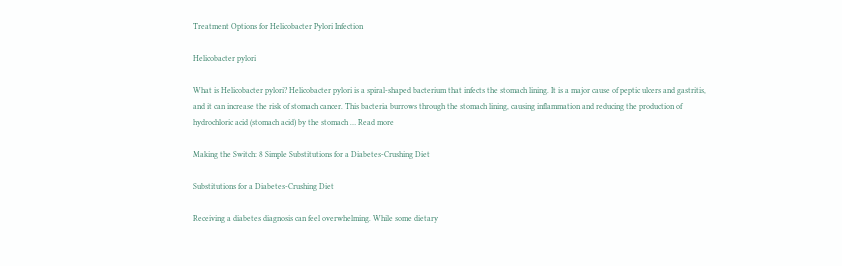Treatment Options for Helicobacter Pylori Infection

Helicobacter pylori

What is Helicobacter pylori? Helicobacter pylori is a spiral-shaped bacterium that infects the stomach lining. It is a major cause of peptic ulcers and gastritis, and it can increase the risk of stomach cancer. This bacteria burrows through the stomach lining, causing inflammation and reducing the production of hydrochloric acid (stomach acid) by the stomach … Read more

Making the Switch: 8 Simple Substitutions for a Diabetes-Crushing Diet

Substitutions for a Diabetes-Crushing Diet

Receiving a diabetes diagnosis can feel overwhelming. While some dietary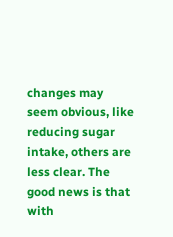changes may seem obvious, like reducing sugar intake, others are less clear. The good news is that with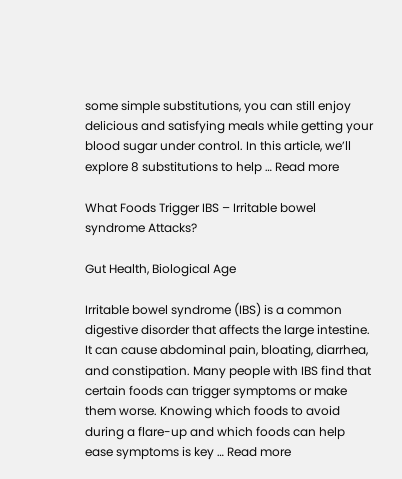some simple substitutions, you can still enjoy delicious and satisfying meals while getting your blood sugar under control. In this article, we’ll explore 8 substitutions to help … Read more

What Foods Trigger IBS – Irritable bowel syndrome Attacks?

Gut Health, Biological Age

Irritable bowel syndrome (IBS) is a common digestive disorder that affects the large intestine. It can cause abdominal pain, bloating, diarrhea, and constipation. Many people with IBS find that certain foods can trigger symptoms or make them worse. Knowing which foods to avoid during a flare-up and which foods can help ease symptoms is key … Read more